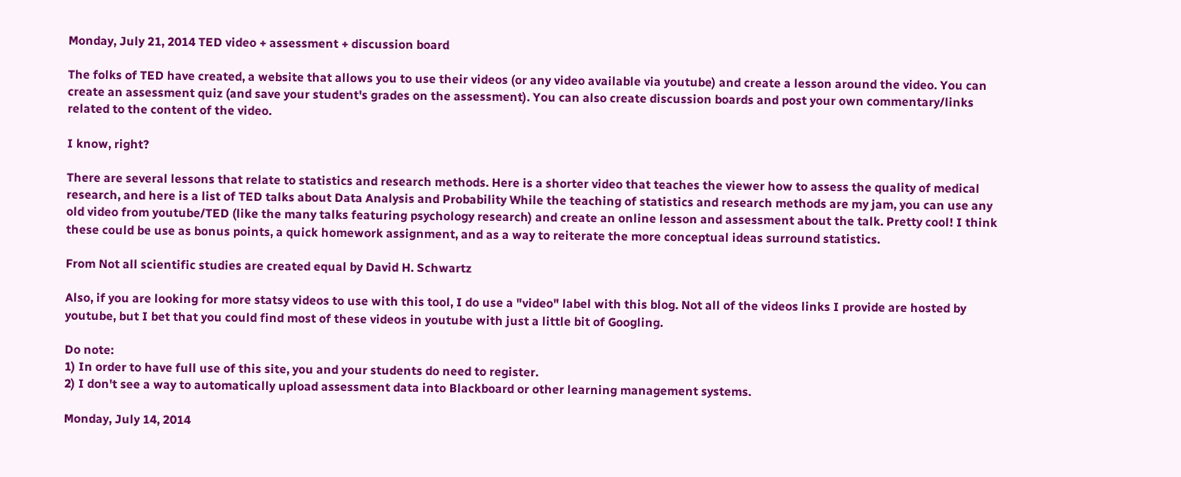Monday, July 21, 2014 TED video + assessment + discussion board

The folks of TED have created, a website that allows you to use their videos (or any video available via youtube) and create a lesson around the video. You can create an assessment quiz (and save your student's grades on the assessment). You can also create discussion boards and post your own commentary/links related to the content of the video.

I know, right?

There are several lessons that relate to statistics and research methods. Here is a shorter video that teaches the viewer how to assess the quality of medical research, and here is a list of TED talks about Data Analysis and Probability While the teaching of statistics and research methods are my jam, you can use any old video from youtube/TED (like the many talks featuring psychology research) and create an online lesson and assessment about the talk. Pretty cool! I think these could be use as bonus points, a quick homework assignment, and as a way to reiterate the more conceptual ideas surround statistics.

From Not all scientific studies are created equal by David H. Schwartz

Also, if you are looking for more statsy videos to use with this tool, I do use a "video" label with this blog. Not all of the videos links I provide are hosted by youtube, but I bet that you could find most of these videos in youtube with just a little bit of Googling.

Do note:
1) In order to have full use of this site, you and your students do need to register.
2) I don't see a way to automatically upload assessment data into Blackboard or other learning management systems.

Monday, July 14, 2014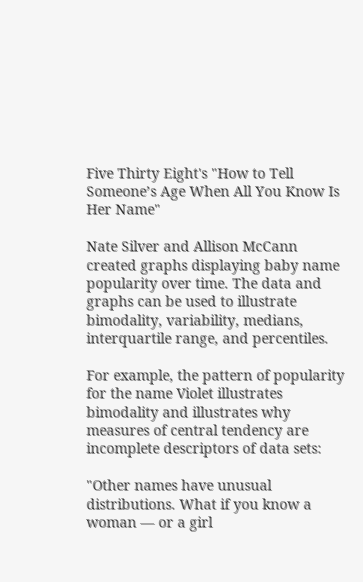Five Thirty Eight's "How to Tell Someone’s Age When All You Know Is Her Name"

Nate Silver and Allison McCann created graphs displaying baby name popularity over time. The data and graphs can be used to illustrate bimodality, variability, medians, interquartile range, and percentiles.

For example, the pattern of popularity for the name Violet illustrates bimodality and illustrates why measures of central tendency are incomplete descriptors of data sets:

"Other names have unusual distributions. What if you know a woman — or a girl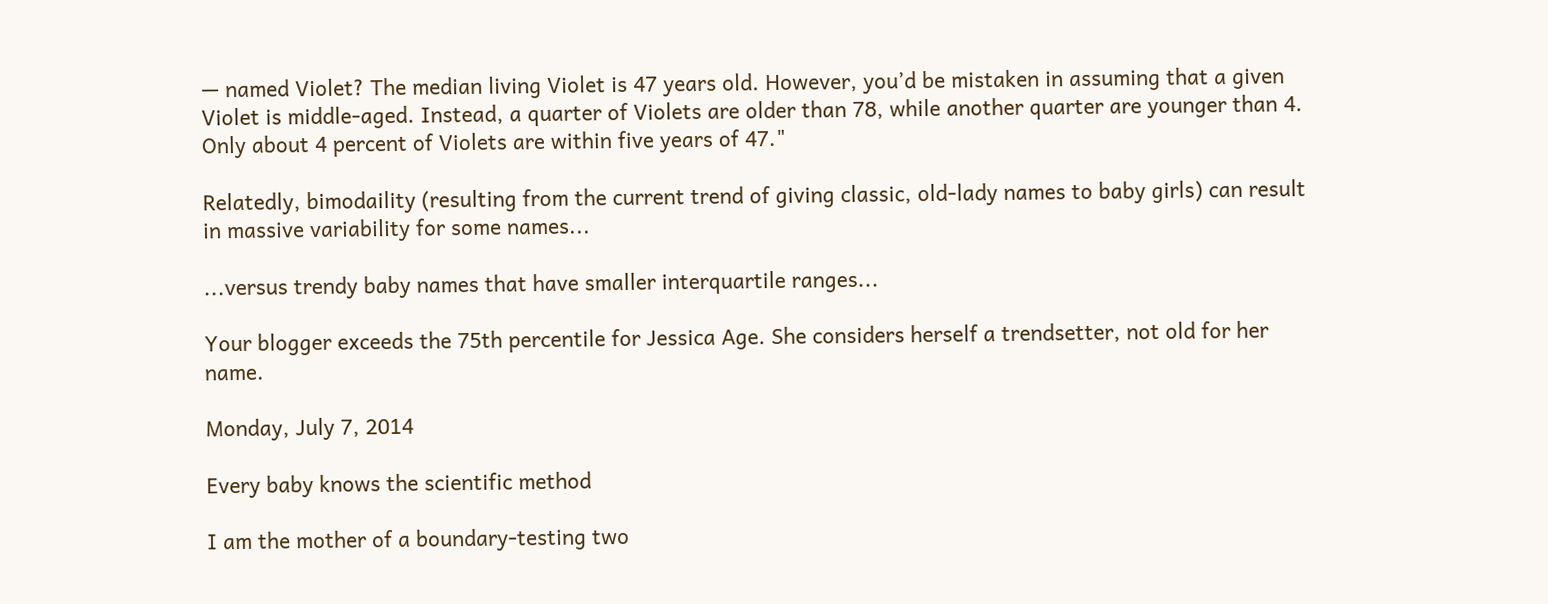— named Violet? The median living Violet is 47 years old. However, you’d be mistaken in assuming that a given Violet is middle-aged. Instead, a quarter of Violets are older than 78, while another quarter are younger than 4. Only about 4 percent of Violets are within five years of 47."

Relatedly, bimodaility (resulting from the current trend of giving classic, old-lady names to baby girls) can result in massive variability for some names...

...versus trendy baby names that have smaller interquartile ranges...

Your blogger exceeds the 75th percentile for Jessica Age. She considers herself a trendsetter, not old for her name.

Monday, July 7, 2014

Every baby knows the scientific method

I am the mother of a boundary-testing two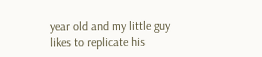year old and my little guy likes to replicate his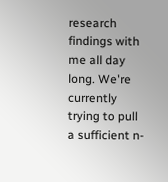research findings with me all day long. We're currently trying to pull a sufficient n-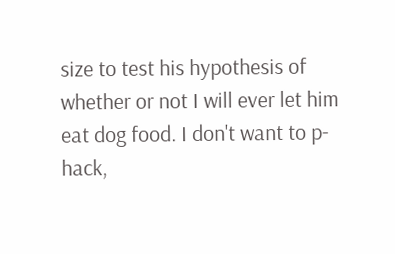size to test his hypothesis of whether or not I will ever let him eat dog food. I don't want to p-hack,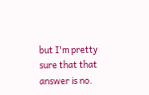but I'm pretty sure that that answer is no.